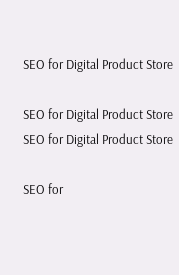SEO for Digital Product Store

SEO for Digital Product Store
SEO for Digital Product Store

SEO for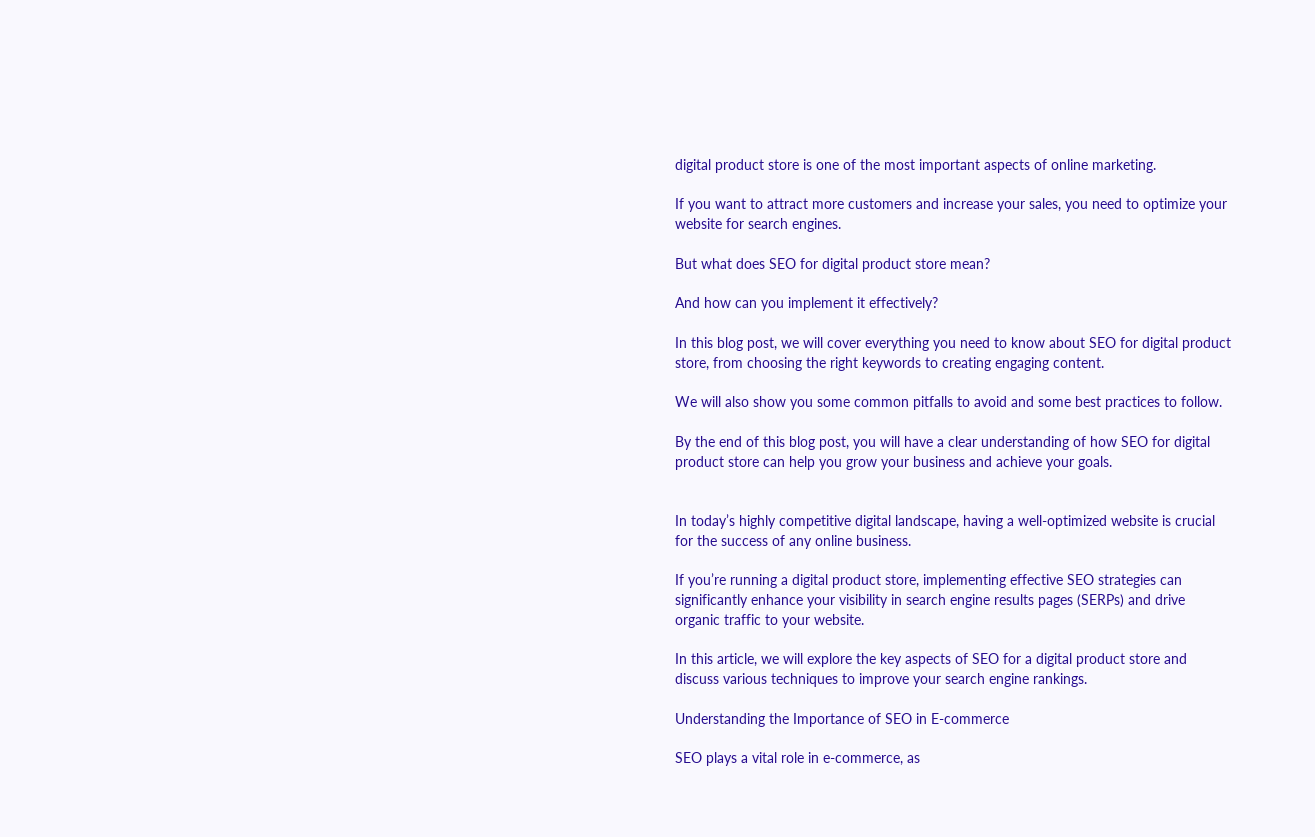digital product store is one of the most important aspects of online marketing.

If you want to attract more customers and increase your sales, you need to optimize your website for search engines.

But what does SEO for digital product store mean?

And how can you implement it effectively?

In this blog post, we will cover everything you need to know about SEO for digital product store, from choosing the right keywords to creating engaging content.

We will also show you some common pitfalls to avoid and some best practices to follow.

By the end of this blog post, you will have a clear understanding of how SEO for digital product store can help you grow your business and achieve your goals.


In today’s highly competitive digital landscape, having a well-optimized website is crucial for the success of any online business.

If you’re running a digital product store, implementing effective SEO strategies can significantly enhance your visibility in search engine results pages (SERPs) and drive organic traffic to your website.

In this article, we will explore the key aspects of SEO for a digital product store and discuss various techniques to improve your search engine rankings.

Understanding the Importance of SEO in E-commerce

SEO plays a vital role in e-commerce, as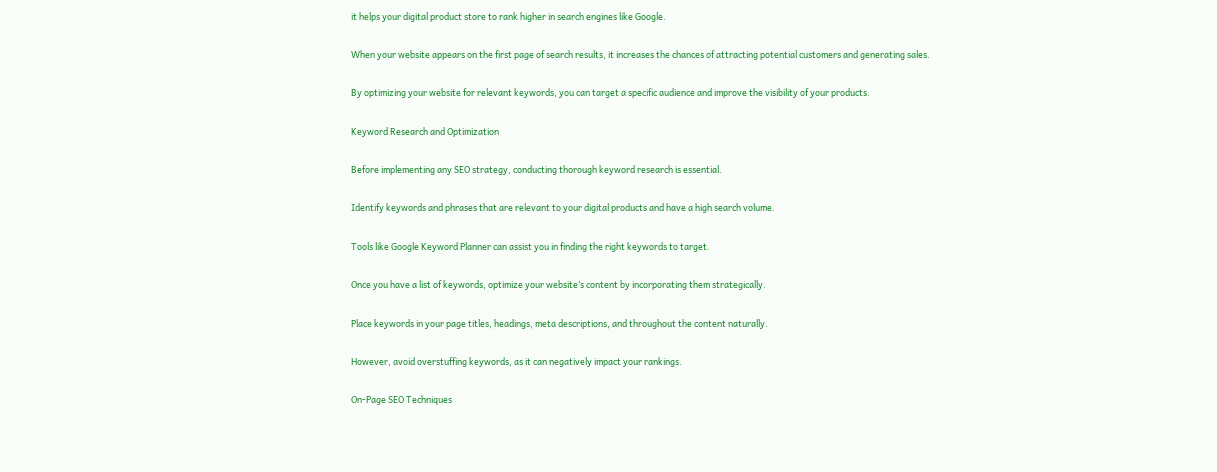it helps your digital product store to rank higher in search engines like Google.

When your website appears on the first page of search results, it increases the chances of attracting potential customers and generating sales.

By optimizing your website for relevant keywords, you can target a specific audience and improve the visibility of your products.

Keyword Research and Optimization

Before implementing any SEO strategy, conducting thorough keyword research is essential.

Identify keywords and phrases that are relevant to your digital products and have a high search volume.

Tools like Google Keyword Planner can assist you in finding the right keywords to target.

Once you have a list of keywords, optimize your website’s content by incorporating them strategically.

Place keywords in your page titles, headings, meta descriptions, and throughout the content naturally.

However, avoid overstuffing keywords, as it can negatively impact your rankings.

On-Page SEO Techniques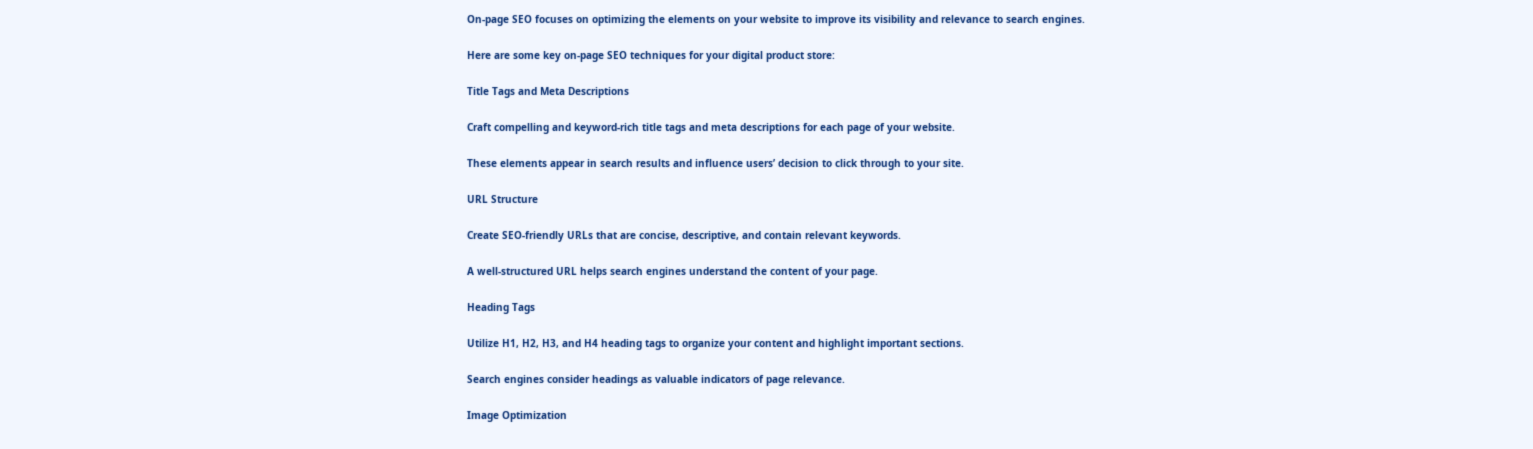On-page SEO focuses on optimizing the elements on your website to improve its visibility and relevance to search engines.

Here are some key on-page SEO techniques for your digital product store:

Title Tags and Meta Descriptions

Craft compelling and keyword-rich title tags and meta descriptions for each page of your website.

These elements appear in search results and influence users’ decision to click through to your site.

URL Structure

Create SEO-friendly URLs that are concise, descriptive, and contain relevant keywords.

A well-structured URL helps search engines understand the content of your page.

Heading Tags

Utilize H1, H2, H3, and H4 heading tags to organize your content and highlight important sections.

Search engines consider headings as valuable indicators of page relevance.

Image Optimization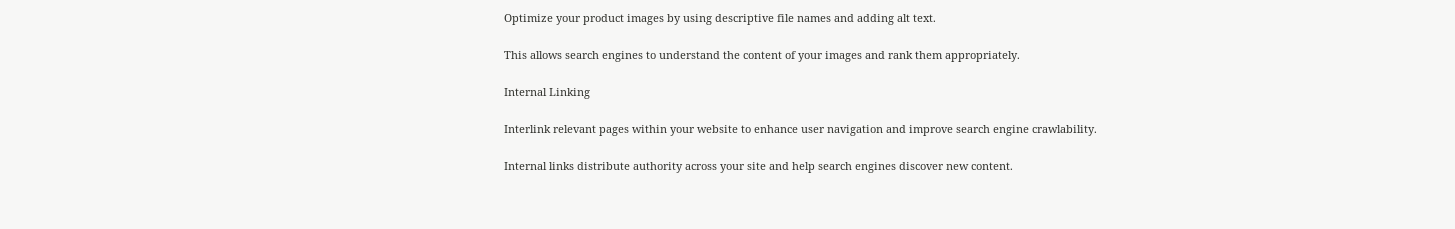Optimize your product images by using descriptive file names and adding alt text.

This allows search engines to understand the content of your images and rank them appropriately.

Internal Linking

Interlink relevant pages within your website to enhance user navigation and improve search engine crawlability.

Internal links distribute authority across your site and help search engines discover new content.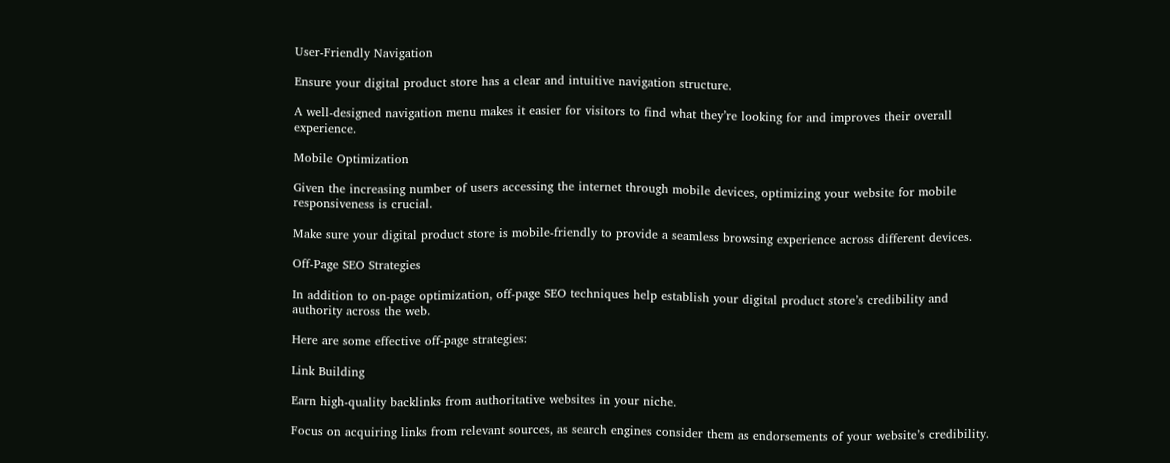User-Friendly Navigation

Ensure your digital product store has a clear and intuitive navigation structure.

A well-designed navigation menu makes it easier for visitors to find what they’re looking for and improves their overall experience.

Mobile Optimization

Given the increasing number of users accessing the internet through mobile devices, optimizing your website for mobile responsiveness is crucial.

Make sure your digital product store is mobile-friendly to provide a seamless browsing experience across different devices.

Off-Page SEO Strategies

In addition to on-page optimization, off-page SEO techniques help establish your digital product store’s credibility and authority across the web.

Here are some effective off-page strategies:

Link Building

Earn high-quality backlinks from authoritative websites in your niche.

Focus on acquiring links from relevant sources, as search engines consider them as endorsements of your website’s credibility.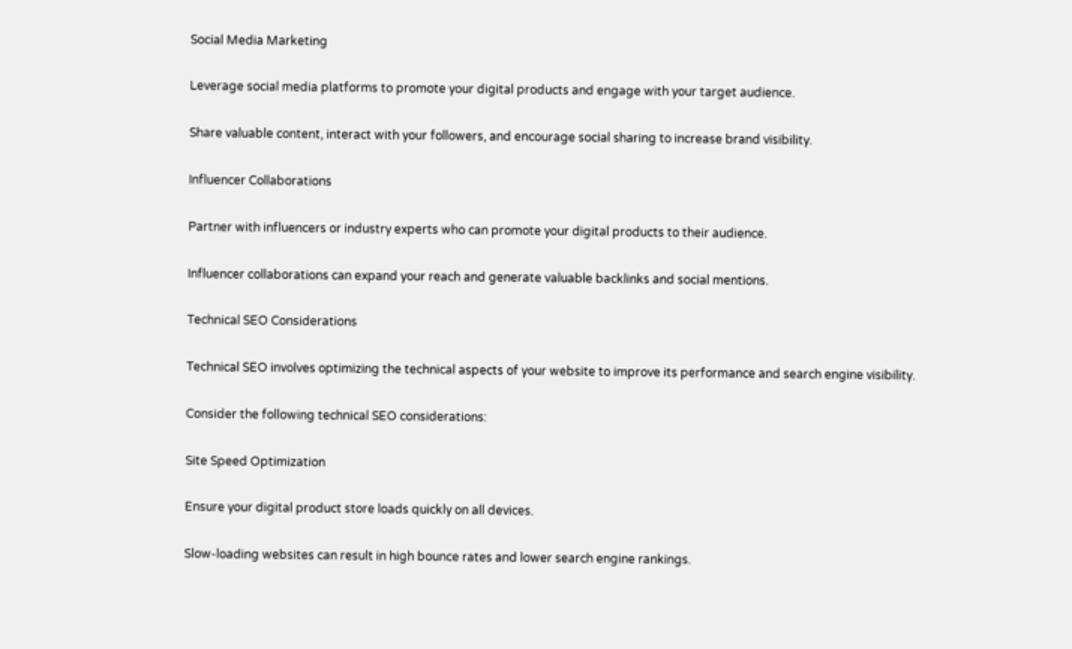Social Media Marketing

Leverage social media platforms to promote your digital products and engage with your target audience.

Share valuable content, interact with your followers, and encourage social sharing to increase brand visibility.

Influencer Collaborations

Partner with influencers or industry experts who can promote your digital products to their audience.

Influencer collaborations can expand your reach and generate valuable backlinks and social mentions.

Technical SEO Considerations

Technical SEO involves optimizing the technical aspects of your website to improve its performance and search engine visibility.

Consider the following technical SEO considerations:

Site Speed Optimization

Ensure your digital product store loads quickly on all devices.

Slow-loading websites can result in high bounce rates and lower search engine rankings.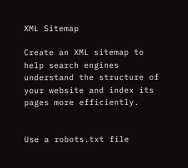XML Sitemap

Create an XML sitemap to help search engines understand the structure of your website and index its pages more efficiently.


Use a robots.txt file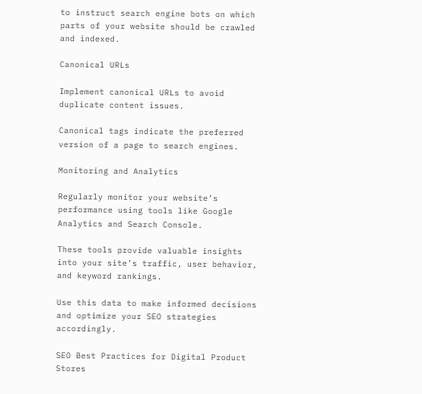to instruct search engine bots on which parts of your website should be crawled and indexed.

Canonical URLs

Implement canonical URLs to avoid duplicate content issues.

Canonical tags indicate the preferred version of a page to search engines.

Monitoring and Analytics

Regularly monitor your website’s performance using tools like Google Analytics and Search Console.

These tools provide valuable insights into your site’s traffic, user behavior, and keyword rankings.

Use this data to make informed decisions and optimize your SEO strategies accordingly.

SEO Best Practices for Digital Product Stores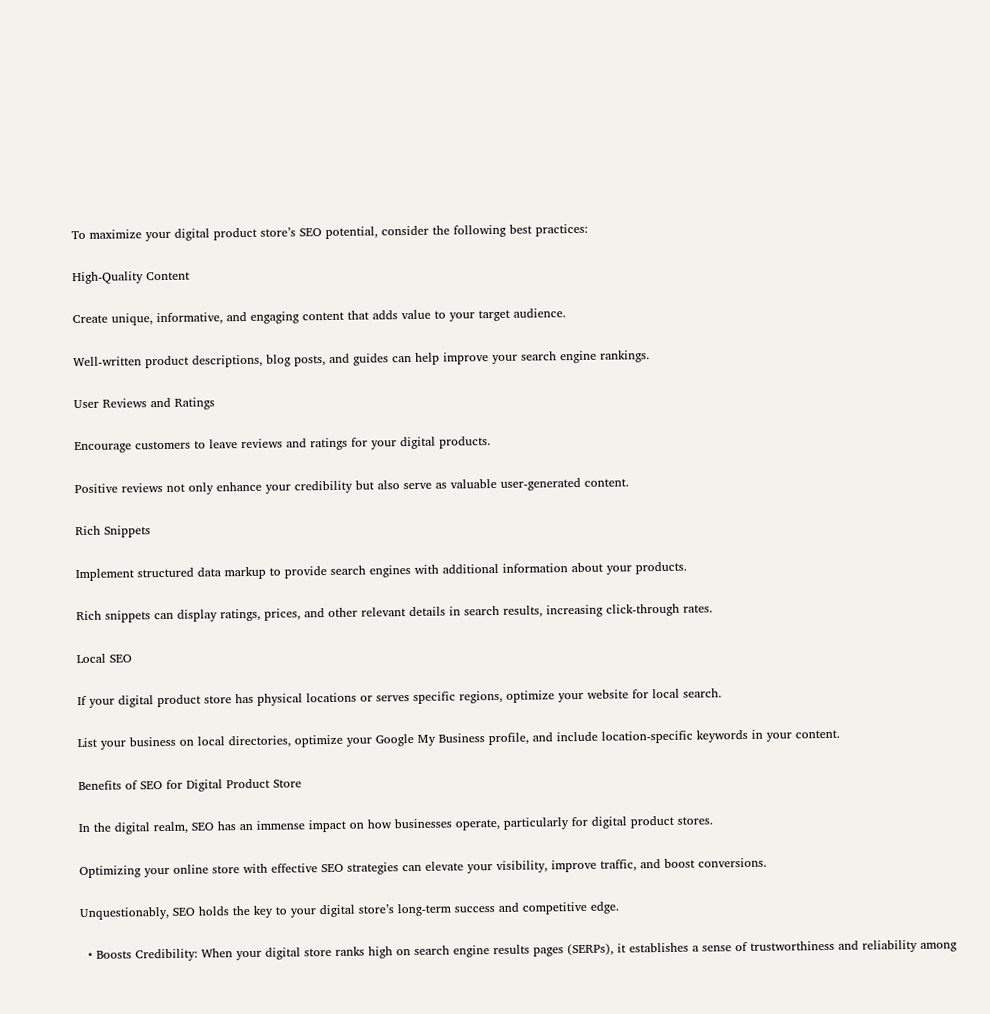To maximize your digital product store’s SEO potential, consider the following best practices:

High-Quality Content

Create unique, informative, and engaging content that adds value to your target audience.

Well-written product descriptions, blog posts, and guides can help improve your search engine rankings.

User Reviews and Ratings

Encourage customers to leave reviews and ratings for your digital products.

Positive reviews not only enhance your credibility but also serve as valuable user-generated content.

Rich Snippets

Implement structured data markup to provide search engines with additional information about your products.

Rich snippets can display ratings, prices, and other relevant details in search results, increasing click-through rates.

Local SEO

If your digital product store has physical locations or serves specific regions, optimize your website for local search.

List your business on local directories, optimize your Google My Business profile, and include location-specific keywords in your content.

Benefits of SEO for Digital Product Store

In the digital realm, SEO has an immense impact on how businesses operate, particularly for digital product stores.

Optimizing your online store with effective SEO strategies can elevate your visibility, improve traffic, and boost conversions.

Unquestionably, SEO holds the key to your digital store’s long-term success and competitive edge.

  • Boosts Credibility: When your digital store ranks high on search engine results pages (SERPs), it establishes a sense of trustworthiness and reliability among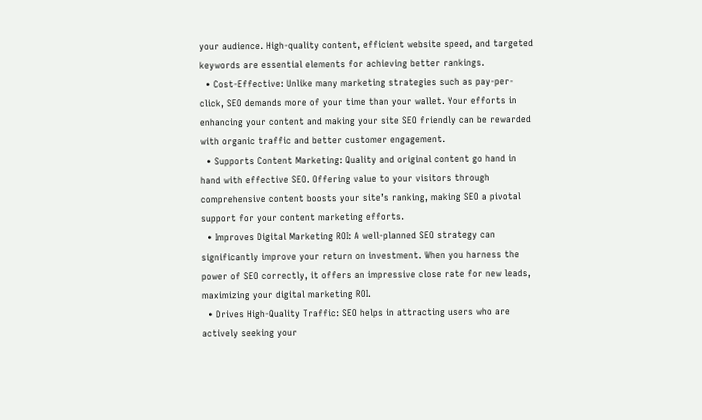your audience. High-quality content, efficient website speed, and targeted keywords are essential elements for achieving better rankings.
  • Cost-Effective: Unlike many marketing strategies such as pay-per-click, SEO demands more of your time than your wallet. Your efforts in enhancing your content and making your site SEO friendly can be rewarded with organic traffic and better customer engagement.
  • Supports Content Marketing: Quality and original content go hand in hand with effective SEO. Offering value to your visitors through comprehensive content boosts your site’s ranking, making SEO a pivotal support for your content marketing efforts.
  • Improves Digital Marketing ROI: A well-planned SEO strategy can significantly improve your return on investment. When you harness the power of SEO correctly, it offers an impressive close rate for new leads, maximizing your digital marketing ROI.
  • Drives High-Quality Traffic: SEO helps in attracting users who are actively seeking your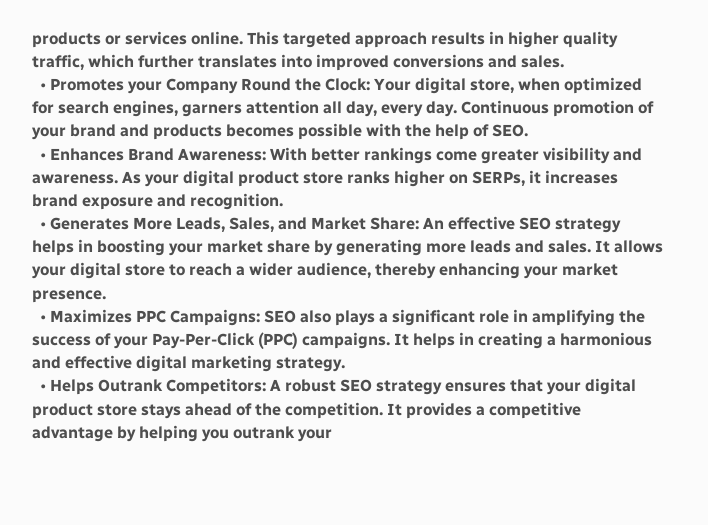products or services online. This targeted approach results in higher quality traffic, which further translates into improved conversions and sales.
  • Promotes your Company Round the Clock: Your digital store, when optimized for search engines, garners attention all day, every day. Continuous promotion of your brand and products becomes possible with the help of SEO.
  • Enhances Brand Awareness: With better rankings come greater visibility and awareness. As your digital product store ranks higher on SERPs, it increases brand exposure and recognition.
  • Generates More Leads, Sales, and Market Share: An effective SEO strategy helps in boosting your market share by generating more leads and sales. It allows your digital store to reach a wider audience, thereby enhancing your market presence.
  • Maximizes PPC Campaigns: SEO also plays a significant role in amplifying the success of your Pay-Per-Click (PPC) campaigns. It helps in creating a harmonious and effective digital marketing strategy.
  • Helps Outrank Competitors: A robust SEO strategy ensures that your digital product store stays ahead of the competition. It provides a competitive advantage by helping you outrank your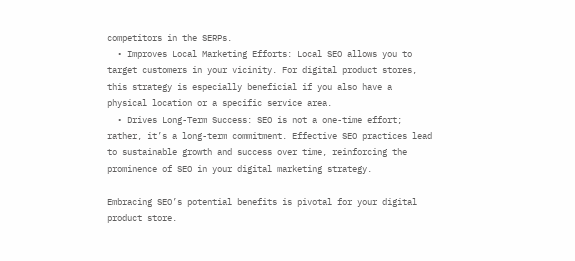competitors in the SERPs.
  • Improves Local Marketing Efforts: Local SEO allows you to target customers in your vicinity. For digital product stores, this strategy is especially beneficial if you also have a physical location or a specific service area.
  • Drives Long-Term Success: SEO is not a one-time effort; rather, it’s a long-term commitment. Effective SEO practices lead to sustainable growth and success over time, reinforcing the prominence of SEO in your digital marketing strategy.

Embracing SEO’s potential benefits is pivotal for your digital product store.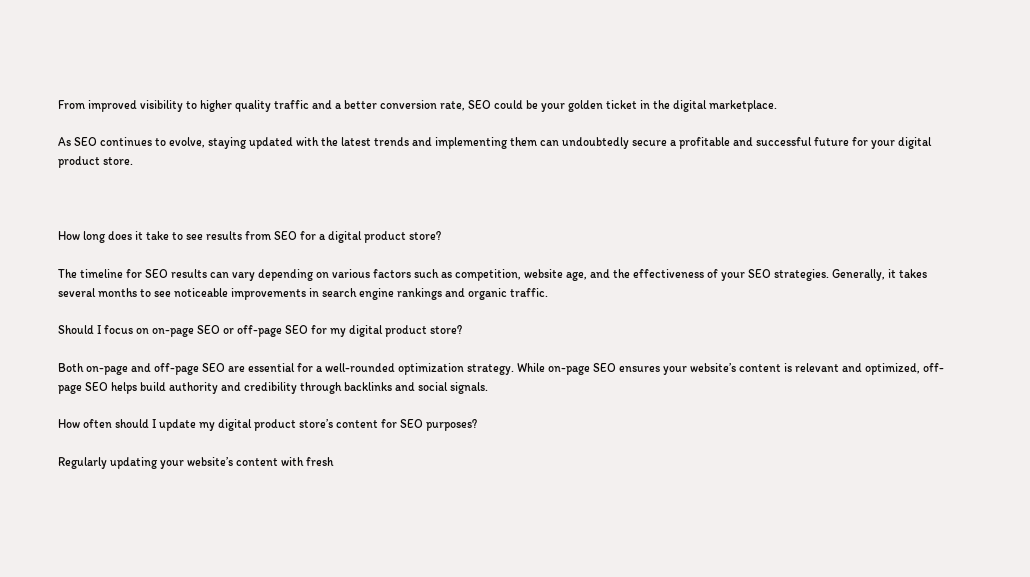From improved visibility to higher quality traffic and a better conversion rate, SEO could be your golden ticket in the digital marketplace.

As SEO continues to evolve, staying updated with the latest trends and implementing them can undoubtedly secure a profitable and successful future for your digital product store.



How long does it take to see results from SEO for a digital product store?

The timeline for SEO results can vary depending on various factors such as competition, website age, and the effectiveness of your SEO strategies. Generally, it takes several months to see noticeable improvements in search engine rankings and organic traffic.

Should I focus on on-page SEO or off-page SEO for my digital product store?

Both on-page and off-page SEO are essential for a well-rounded optimization strategy. While on-page SEO ensures your website’s content is relevant and optimized, off-page SEO helps build authority and credibility through backlinks and social signals.

How often should I update my digital product store’s content for SEO purposes?

Regularly updating your website’s content with fresh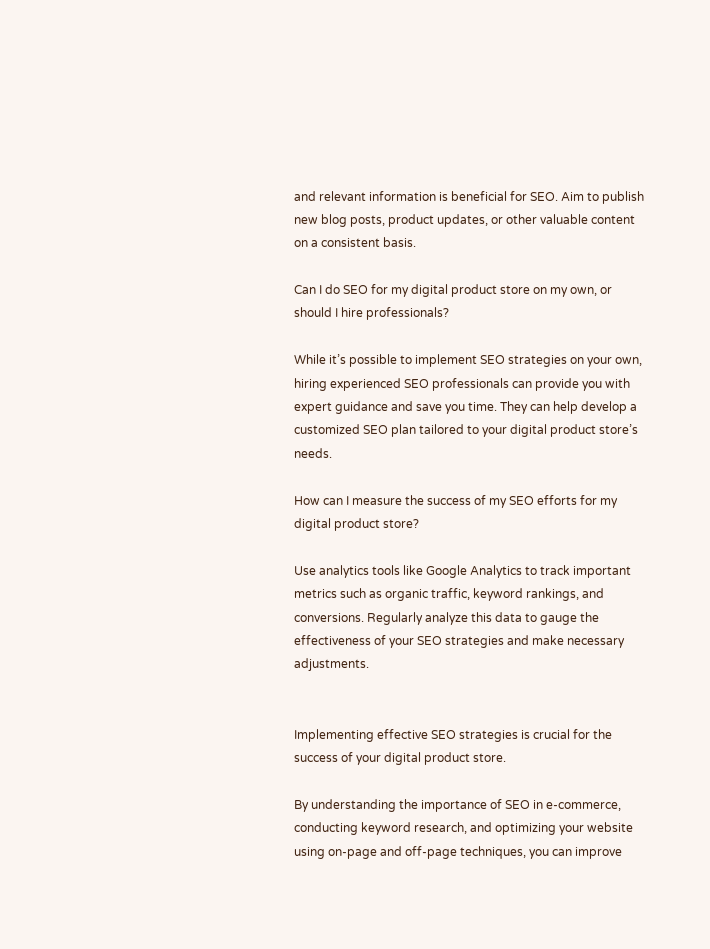and relevant information is beneficial for SEO. Aim to publish new blog posts, product updates, or other valuable content on a consistent basis.

Can I do SEO for my digital product store on my own, or should I hire professionals?

While it’s possible to implement SEO strategies on your own, hiring experienced SEO professionals can provide you with expert guidance and save you time. They can help develop a customized SEO plan tailored to your digital product store’s needs.

How can I measure the success of my SEO efforts for my digital product store?

Use analytics tools like Google Analytics to track important metrics such as organic traffic, keyword rankings, and conversions. Regularly analyze this data to gauge the effectiveness of your SEO strategies and make necessary adjustments.


Implementing effective SEO strategies is crucial for the success of your digital product store.

By understanding the importance of SEO in e-commerce, conducting keyword research, and optimizing your website using on-page and off-page techniques, you can improve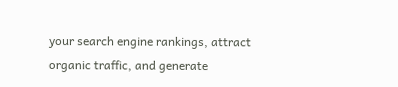your search engine rankings, attract organic traffic, and generate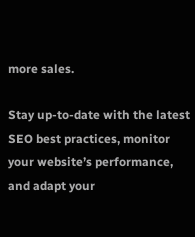more sales.

Stay up-to-date with the latest SEO best practices, monitor your website’s performance, and adapt your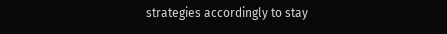strategies accordingly to stay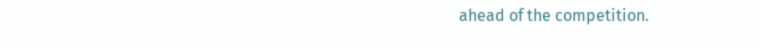ahead of the competition.